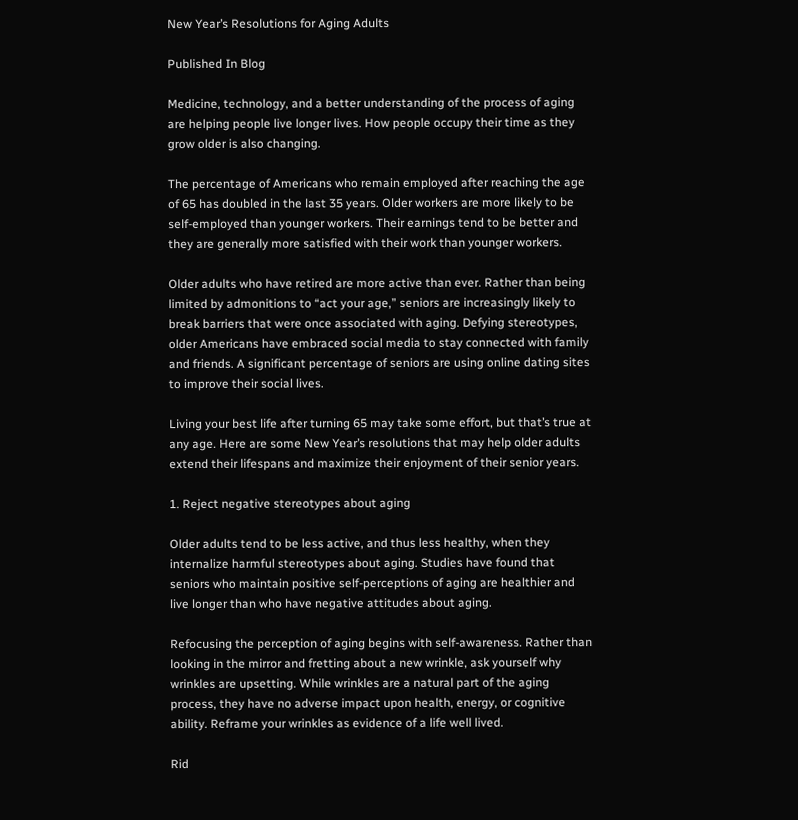New Year’s Resolutions for Aging Adults

Published In Blog

Medicine, technology, and a better understanding of the process of aging are helping people live longer lives. How people occupy their time as they grow older is also changing.

The percentage of Americans who remain employed after reaching the age of 65 has doubled in the last 35 years. Older workers are more likely to be self-employed than younger workers. Their earnings tend to be better and they are generally more satisfied with their work than younger workers.

Older adults who have retired are more active than ever. Rather than being limited by admonitions to “act your age,” seniors are increasingly likely to break barriers that were once associated with aging. Defying stereotypes, older Americans have embraced social media to stay connected with family and friends. A significant percentage of seniors are using online dating sites to improve their social lives.

Living your best life after turning 65 may take some effort, but that’s true at any age. Here are some New Year’s resolutions that may help older adults extend their lifespans and maximize their enjoyment of their senior years.

1. Reject negative stereotypes about aging

Older adults tend to be less active, and thus less healthy, when they internalize harmful stereotypes about aging. Studies have found that seniors who maintain positive self-perceptions of aging are healthier and live longer than who have negative attitudes about aging.

Refocusing the perception of aging begins with self-awareness. Rather than looking in the mirror and fretting about a new wrinkle, ask yourself why wrinkles are upsetting. While wrinkles are a natural part of the aging process, they have no adverse impact upon health, energy, or cognitive ability. Reframe your wrinkles as evidence of a life well lived.

Rid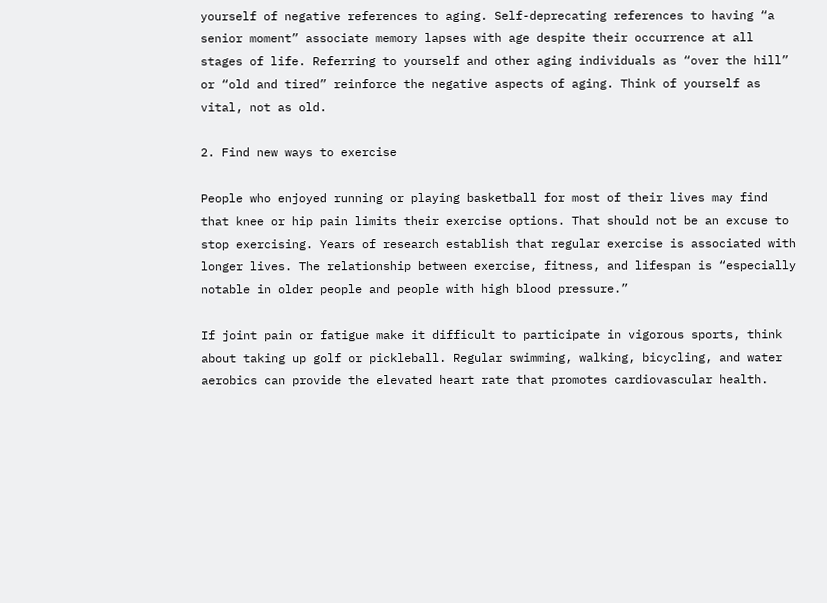yourself of negative references to aging. Self-deprecating references to having “a senior moment” associate memory lapses with age despite their occurrence at all stages of life. Referring to yourself and other aging individuals as “over the hill” or “old and tired” reinforce the negative aspects of aging. Think of yourself as vital, not as old.

2. Find new ways to exercise

People who enjoyed running or playing basketball for most of their lives may find that knee or hip pain limits their exercise options. That should not be an excuse to stop exercising. Years of research establish that regular exercise is associated with longer lives. The relationship between exercise, fitness, and lifespan is “especially notable in older people and people with high blood pressure.”

If joint pain or fatigue make it difficult to participate in vigorous sports, think about taking up golf or pickleball. Regular swimming, walking, bicycling, and water aerobics can provide the elevated heart rate that promotes cardiovascular health.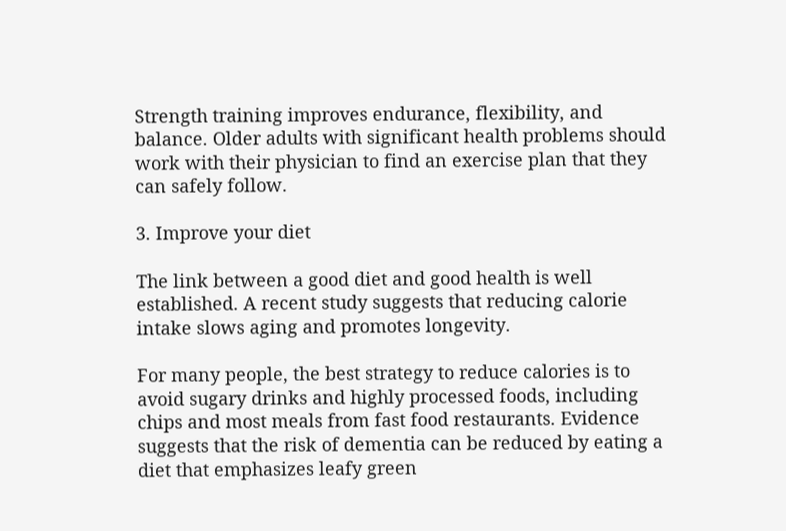Strength training improves endurance, flexibility, and balance. Older adults with significant health problems should work with their physician to find an exercise plan that they can safely follow.

3. Improve your diet

The link between a good diet and good health is well established. A recent study suggests that reducing calorie intake slows aging and promotes longevity.

For many people, the best strategy to reduce calories is to avoid sugary drinks and highly processed foods, including chips and most meals from fast food restaurants. Evidence suggests that the risk of dementia can be reduced by eating a diet that emphasizes leafy green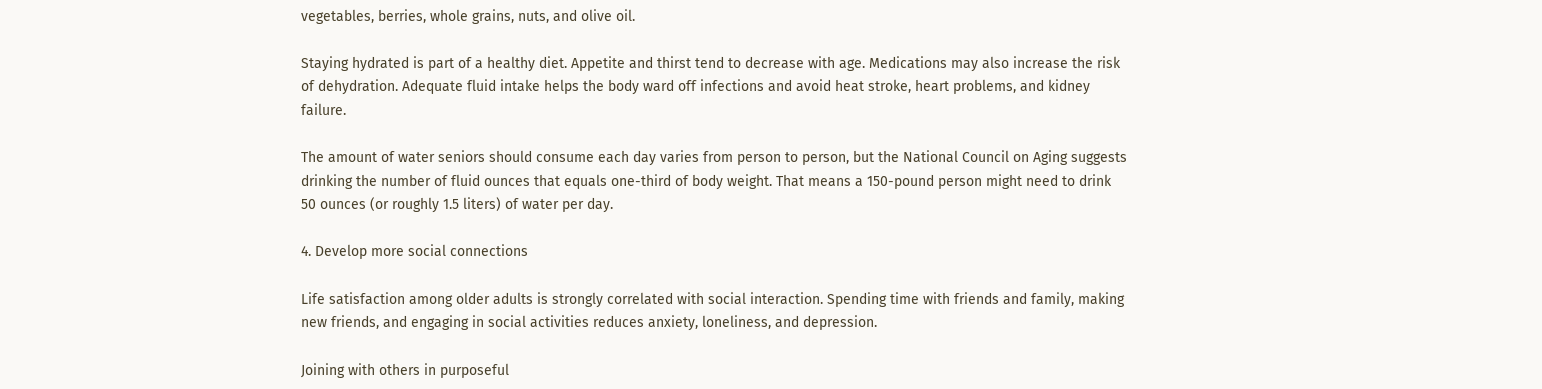vegetables, berries, whole grains, nuts, and olive oil.

Staying hydrated is part of a healthy diet. Appetite and thirst tend to decrease with age. Medications may also increase the risk of dehydration. Adequate fluid intake helps the body ward off infections and avoid heat stroke, heart problems, and kidney failure.

The amount of water seniors should consume each day varies from person to person, but the National Council on Aging suggests drinking the number of fluid ounces that equals one-third of body weight. That means a 150-pound person might need to drink 50 ounces (or roughly 1.5 liters) of water per day.

4. Develop more social connections

Life satisfaction among older adults is strongly correlated with social interaction. Spending time with friends and family, making new friends, and engaging in social activities reduces anxiety, loneliness, and depression.

Joining with others in purposeful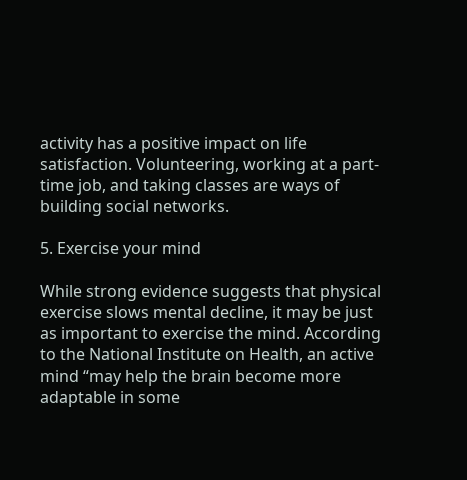activity has a positive impact on life satisfaction. Volunteering, working at a part-time job, and taking classes are ways of building social networks.

5. Exercise your mind

While strong evidence suggests that physical exercise slows mental decline, it may be just as important to exercise the mind. According to the National Institute on Health, an active mind “may help the brain become more adaptable in some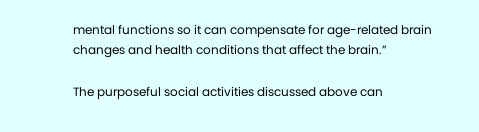mental functions so it can compensate for age-related brain changes and health conditions that affect the brain.”

The purposeful social activities discussed above can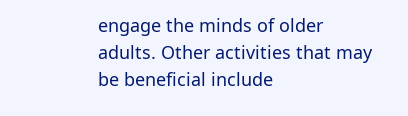engage the minds of older adults. Other activities that may be beneficial include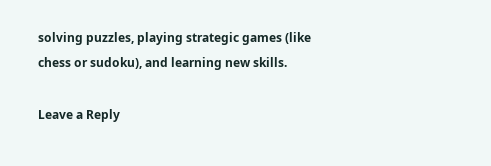solving puzzles, playing strategic games (like chess or sudoku), and learning new skills.

Leave a Reply